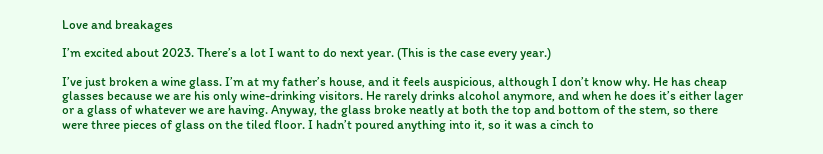Love and breakages

I’m excited about 2023. There’s a lot I want to do next year. (This is the case every year.)

I’ve just broken a wine glass. I’m at my father’s house, and it feels auspicious, although I don’t know why. He has cheap glasses because we are his only wine-drinking visitors. He rarely drinks alcohol anymore, and when he does it’s either lager or a glass of whatever we are having. Anyway, the glass broke neatly at both the top and bottom of the stem, so there were three pieces of glass on the tiled floor. I hadn’t poured anything into it, so it was a cinch to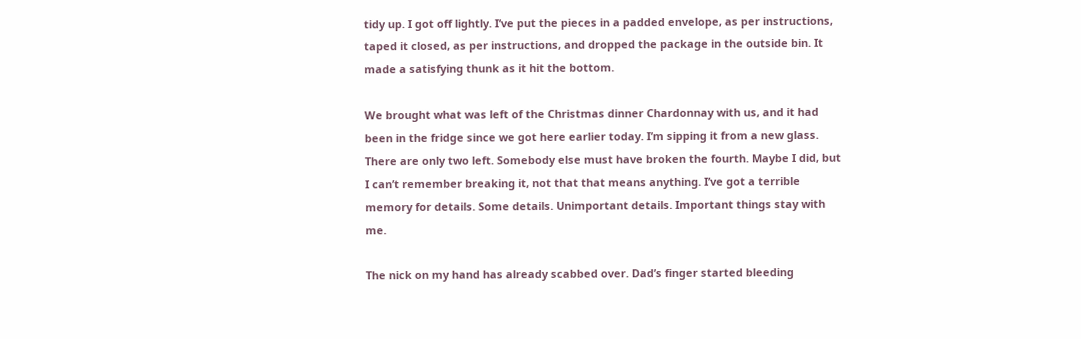tidy up. I got off lightly. I’ve put the pieces in a padded envelope, as per instructions, taped it closed, as per instructions, and dropped the package in the outside bin. It made a satisfying thunk as it hit the bottom.

We brought what was left of the Christmas dinner Chardonnay with us, and it had been in the fridge since we got here earlier today. I’m sipping it from a new glass. There are only two left. Somebody else must have broken the fourth. Maybe I did, but I can’t remember breaking it, not that that means anything. I’ve got a terrible memory for details. Some details. Unimportant details. Important things stay with me.

The nick on my hand has already scabbed over. Dad’s finger started bleeding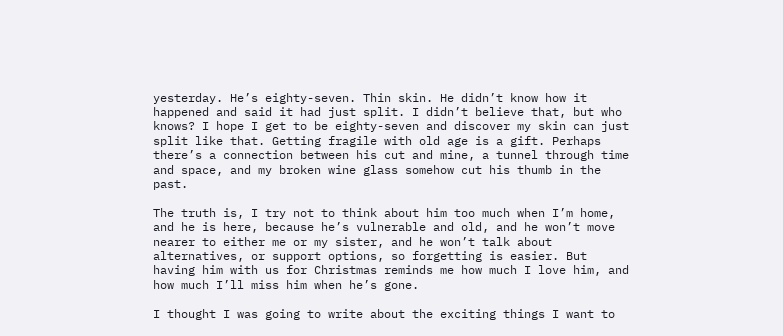yesterday. He’s eighty-seven. Thin skin. He didn’t know how it happened and said it had just split. I didn’t believe that, but who knows? I hope I get to be eighty-seven and discover my skin can just split like that. Getting fragile with old age is a gift. Perhaps there’s a connection between his cut and mine, a tunnel through time and space, and my broken wine glass somehow cut his thumb in the past.

The truth is, I try not to think about him too much when I’m home, and he is here, because he’s vulnerable and old, and he won’t move nearer to either me or my sister, and he won’t talk about alternatives, or support options, so forgetting is easier. But having him with us for Christmas reminds me how much I love him, and how much I’ll miss him when he’s gone.

I thought I was going to write about the exciting things I want to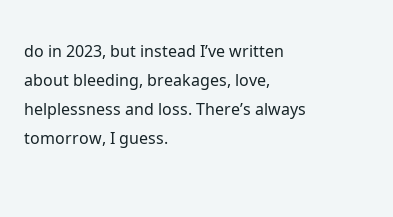do in 2023, but instead I’ve written about bleeding, breakages, love, helplessness and loss. There’s always tomorrow, I guess.